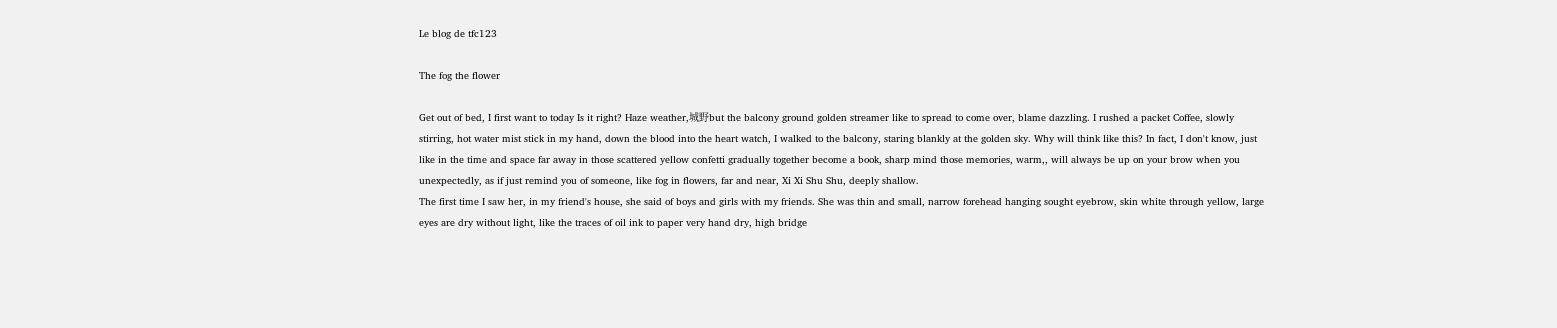Le blog de tfc123

The fog the flower

Get out of bed, I first want to today Is it right? Haze weather,城野but the balcony ground golden streamer like to spread to come over, blame dazzling. I rushed a packet Coffee, slowly stirring, hot water mist stick in my hand, down the blood into the heart watch, I walked to the balcony, staring blankly at the golden sky. Why will think like this? In fact, I don't know, just like in the time and space far away in those scattered yellow confetti gradually together become a book, sharp mind those memories, warm,, will always be up on your brow when you unexpectedly, as if just remind you of someone, like fog in flowers, far and near, Xi Xi Shu Shu, deeply shallow.
The first time I saw her, in my friend's house, she said of boys and girls with my friends. She was thin and small, narrow forehead hanging sought eyebrow, skin white through yellow, large eyes are dry without light, like the traces of oil ink to paper very hand dry, high bridge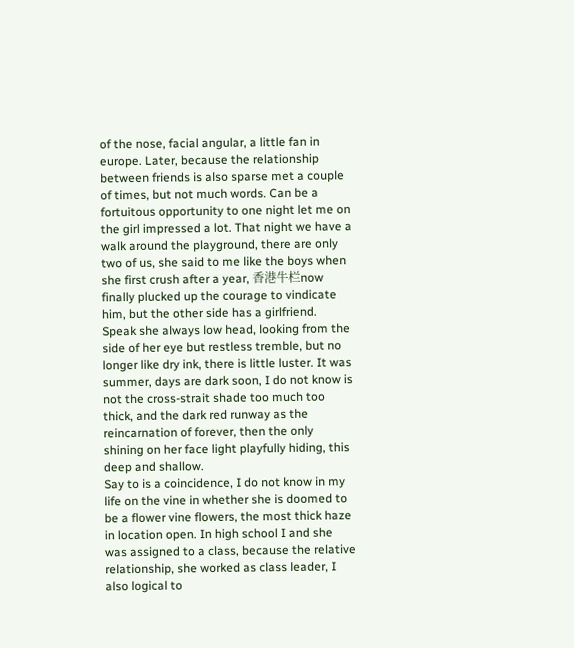of the nose, facial angular, a little fan in europe. Later, because the relationship between friends is also sparse met a couple of times, but not much words. Can be a fortuitous opportunity to one night let me on the girl impressed a lot. That night we have a walk around the playground, there are only two of us, she said to me like the boys when she first crush after a year, 香港牛栏now finally plucked up the courage to vindicate him, but the other side has a girlfriend. Speak she always low head, looking from the side of her eye but restless tremble, but no longer like dry ink, there is little luster. It was summer, days are dark soon, I do not know is not the cross-strait shade too much too thick, and the dark red runway as the reincarnation of forever, then the only shining on her face light playfully hiding, this deep and shallow.
Say to is a coincidence, I do not know in my life on the vine in whether she is doomed to be a flower vine flowers, the most thick haze in location open. In high school I and she was assigned to a class, because the relative relationship, she worked as class leader, I also logical to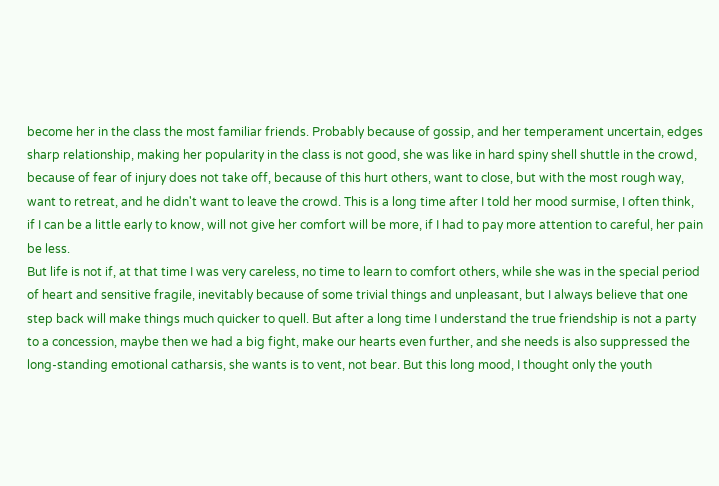become her in the class the most familiar friends. Probably because of gossip, and her temperament uncertain, edges sharp relationship, making her popularity in the class is not good, she was like in hard spiny shell shuttle in the crowd, because of fear of injury does not take off, because of this hurt others, want to close, but with the most rough way, want to retreat, and he didn't want to leave the crowd. This is a long time after I told her mood surmise, I often think, if I can be a little early to know, will not give her comfort will be more, if I had to pay more attention to careful, her pain be less.
But life is not if, at that time I was very careless, no time to learn to comfort others, while she was in the special period of heart and sensitive fragile, inevitably because of some trivial things and unpleasant, but I always believe that one step back will make things much quicker to quell. But after a long time I understand the true friendship is not a party to a concession, maybe then we had a big fight, make our hearts even further, and she needs is also suppressed the long-standing emotional catharsis, she wants is to vent, not bear. But this long mood, I thought only the youth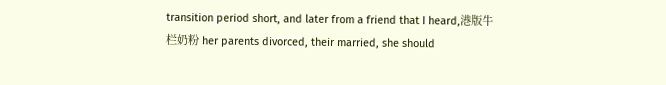transition period short, and later from a friend that I heard,港版牛栏奶粉 her parents divorced, their married, she should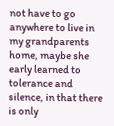not have to go anywhere to live in my grandparents home, maybe she early learned to tolerance and silence, in that there is only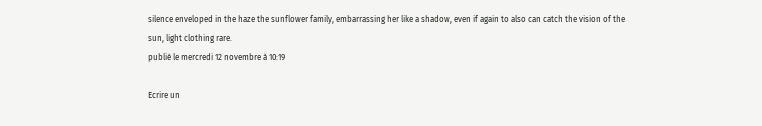silence enveloped in the haze the sunflower family, embarrassing her like a shadow, even if again to also can catch the vision of the sun, light clothing rare.
publié le mercredi 12 novembre à 10:19

Ecrire un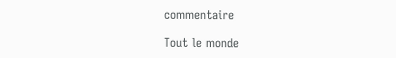commentaire

Tout le monde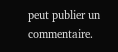peut publier un commentaire.